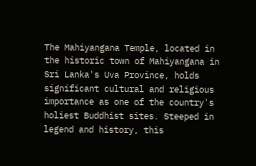The Mahiyangana Temple, located in the historic town of Mahiyangana in Sri Lanka's Uva Province, holds significant cultural and religious importance as one of the country's holiest Buddhist sites. Steeped in legend and history, this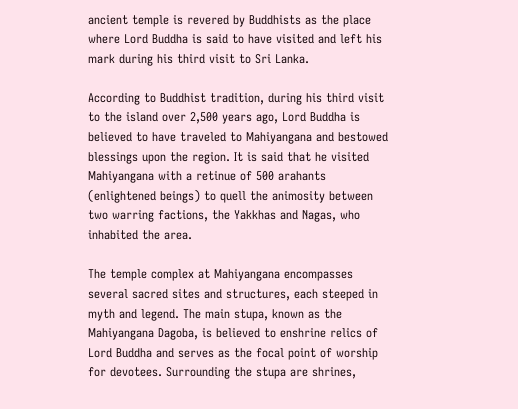ancient temple is revered by Buddhists as the place where Lord Buddha is said to have visited and left his mark during his third visit to Sri Lanka.

According to Buddhist tradition, during his third visit to the island over 2,500 years ago, Lord Buddha is believed to have traveled to Mahiyangana and bestowed blessings upon the region. It is said that he visited Mahiyangana with a retinue of 500 arahants (enlightened beings) to quell the animosity between two warring factions, the Yakkhas and Nagas, who inhabited the area.

The temple complex at Mahiyangana encompasses several sacred sites and structures, each steeped in myth and legend. The main stupa, known as the Mahiyangana Dagoba, is believed to enshrine relics of Lord Buddha and serves as the focal point of worship for devotees. Surrounding the stupa are shrines,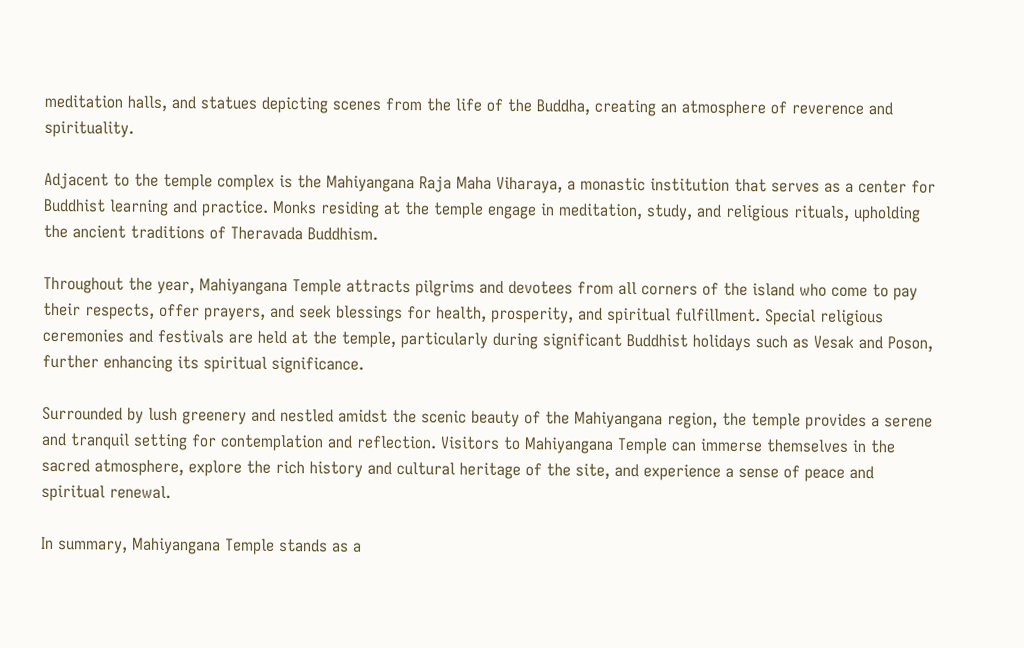meditation halls, and statues depicting scenes from the life of the Buddha, creating an atmosphere of reverence and spirituality.

Adjacent to the temple complex is the Mahiyangana Raja Maha Viharaya, a monastic institution that serves as a center for Buddhist learning and practice. Monks residing at the temple engage in meditation, study, and religious rituals, upholding the ancient traditions of Theravada Buddhism.

Throughout the year, Mahiyangana Temple attracts pilgrims and devotees from all corners of the island who come to pay their respects, offer prayers, and seek blessings for health, prosperity, and spiritual fulfillment. Special religious ceremonies and festivals are held at the temple, particularly during significant Buddhist holidays such as Vesak and Poson, further enhancing its spiritual significance.

Surrounded by lush greenery and nestled amidst the scenic beauty of the Mahiyangana region, the temple provides a serene and tranquil setting for contemplation and reflection. Visitors to Mahiyangana Temple can immerse themselves in the sacred atmosphere, explore the rich history and cultural heritage of the site, and experience a sense of peace and spiritual renewal.

In summary, Mahiyangana Temple stands as a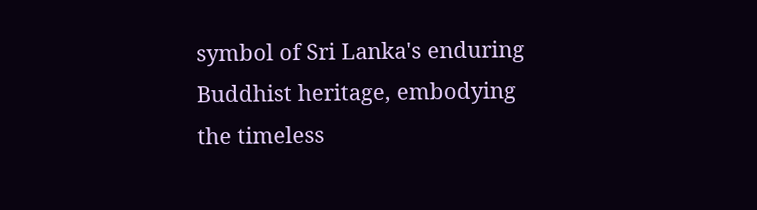symbol of Sri Lanka's enduring Buddhist heritage, embodying the timeless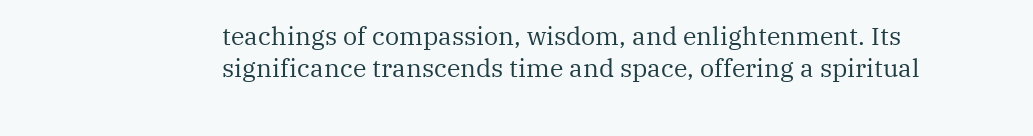teachings of compassion, wisdom, and enlightenment. Its significance transcends time and space, offering a spiritual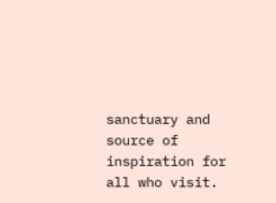sanctuary and source of inspiration for all who visit.